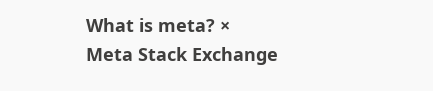What is meta? ×
Meta Stack Exchange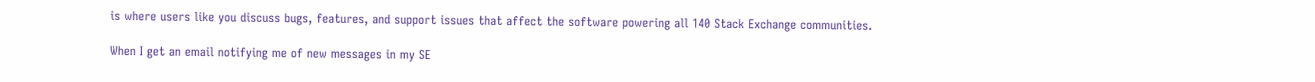is where users like you discuss bugs, features, and support issues that affect the software powering all 140 Stack Exchange communities.

When I get an email notifying me of new messages in my SE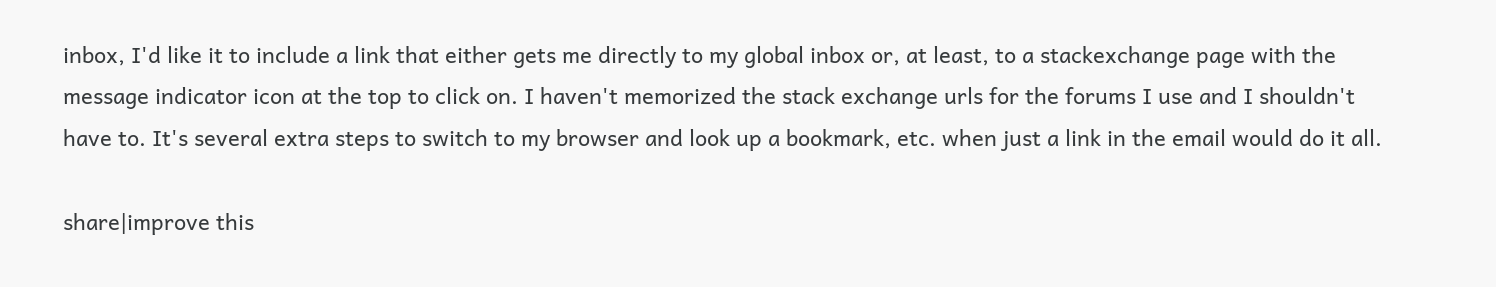inbox, I'd like it to include a link that either gets me directly to my global inbox or, at least, to a stackexchange page with the message indicator icon at the top to click on. I haven't memorized the stack exchange urls for the forums I use and I shouldn't have to. It's several extra steps to switch to my browser and look up a bookmark, etc. when just a link in the email would do it all.

share|improve this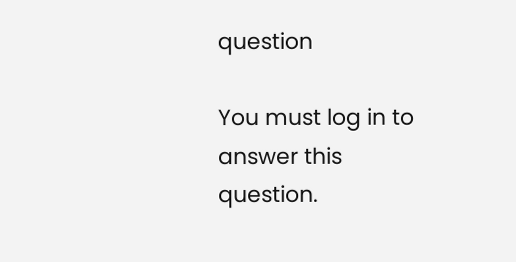question

You must log in to answer this question.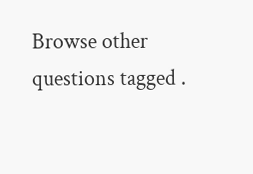Browse other questions tagged .